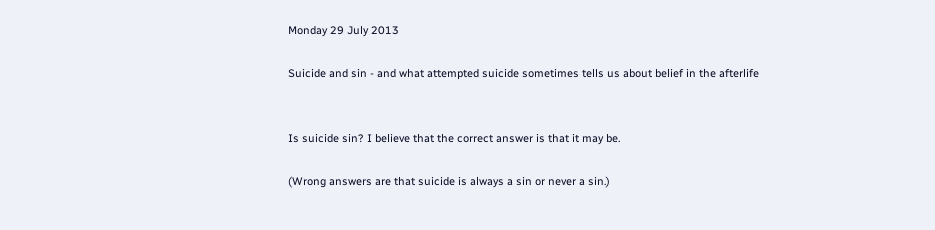Monday 29 July 2013

Suicide and sin - and what attempted suicide sometimes tells us about belief in the afterlife


Is suicide sin? I believe that the correct answer is that it may be.

(Wrong answers are that suicide is always a sin or never a sin.)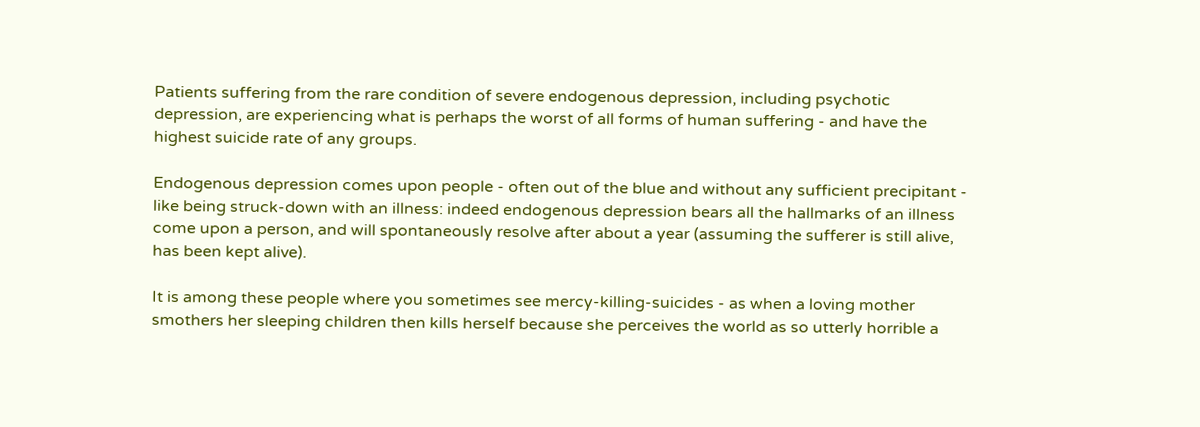Patients suffering from the rare condition of severe endogenous depression, including psychotic depression, are experiencing what is perhaps the worst of all forms of human suffering - and have the highest suicide rate of any groups.

Endogenous depression comes upon people - often out of the blue and without any sufficient precipitant - like being struck-down with an illness: indeed endogenous depression bears all the hallmarks of an illness come upon a person, and will spontaneously resolve after about a year (assuming the sufferer is still alive, has been kept alive).

It is among these people where you sometimes see mercy-killing-suicides - as when a loving mother smothers her sleeping children then kills herself because she perceives the world as so utterly horrible a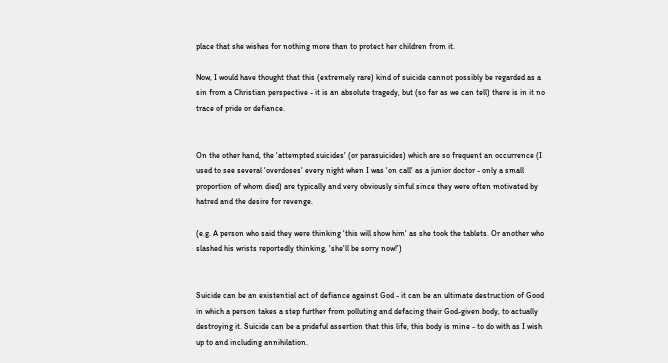place that she wishes for nothing more than to protect her children from it.

Now, I would have thought that this (extremely rare) kind of suicide cannot possibly be regarded as a sin from a Christian perspective - it is an absolute tragedy, but (so far as we can tell) there is in it no trace of pride or defiance.


On the other hand, the 'attempted suicides' (or parasuicides) which are so frequent an occurrence (I used to see several 'overdoses' every night when I was 'on call' as a junior doctor - only a small proportion of whom died) are typically and very obviously sinful since they were often motivated by hatred and the desire for revenge.

(e.g. A person who said they were thinking 'this will show him' as she took the tablets. Or another who slashed his wrists reportedly thinking, 'she'll be sorry now!')


Suicide can be an existential act of defiance against God - it can be an ultimate destruction of Good in which a person takes a step further from polluting and defacing their God-given body, to actually destroying it. Suicide can be a prideful assertion that this life, this body is mine - to do with as I wish up to and including annihilation.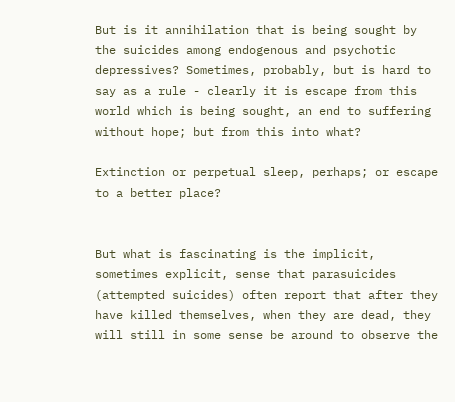But is it annihilation that is being sought by the suicides among endogenous and psychotic depressives? Sometimes, probably, but is hard to say as a rule - clearly it is escape from this world which is being sought, an end to suffering without hope; but from this into what?

Extinction or perpetual sleep, perhaps; or escape to a better place?


But what is fascinating is the implicit, sometimes explicit, sense that parasuicides (attempted suicides) often report that after they have killed themselves, when they are dead, they will still in some sense be around to observe the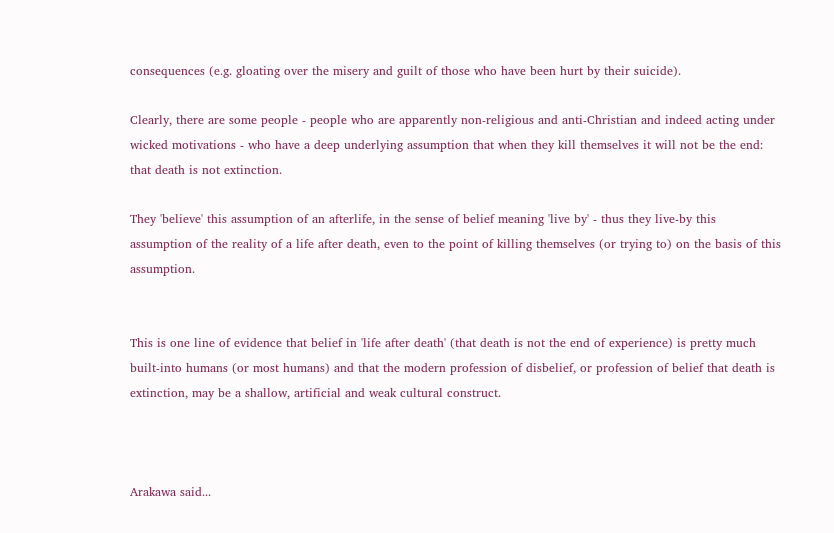consequences (e.g. gloating over the misery and guilt of those who have been hurt by their suicide).

Clearly, there are some people - people who are apparently non-religious and anti-Christian and indeed acting under wicked motivations - who have a deep underlying assumption that when they kill themselves it will not be the end: that death is not extinction.

They 'believe' this assumption of an afterlife, in the sense of belief meaning 'live by' - thus they live-by this assumption of the reality of a life after death, even to the point of killing themselves (or trying to) on the basis of this assumption.


This is one line of evidence that belief in 'life after death' (that death is not the end of experience) is pretty much built-into humans (or most humans) and that the modern profession of disbelief, or profession of belief that death is extinction, may be a shallow, artificial and weak cultural construct.



Arakawa said...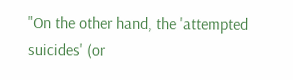"On the other hand, the 'attempted suicides' (or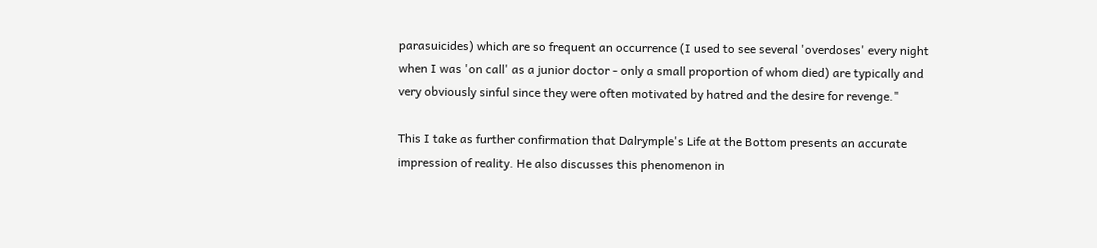parasuicides) which are so frequent an occurrence (I used to see several 'overdoses' every night when I was 'on call' as a junior doctor - only a small proportion of whom died) are typically and very obviously sinful since they were often motivated by hatred and the desire for revenge."

This I take as further confirmation that Dalrymple's Life at the Bottom presents an accurate impression of reality. He also discusses this phenomenon in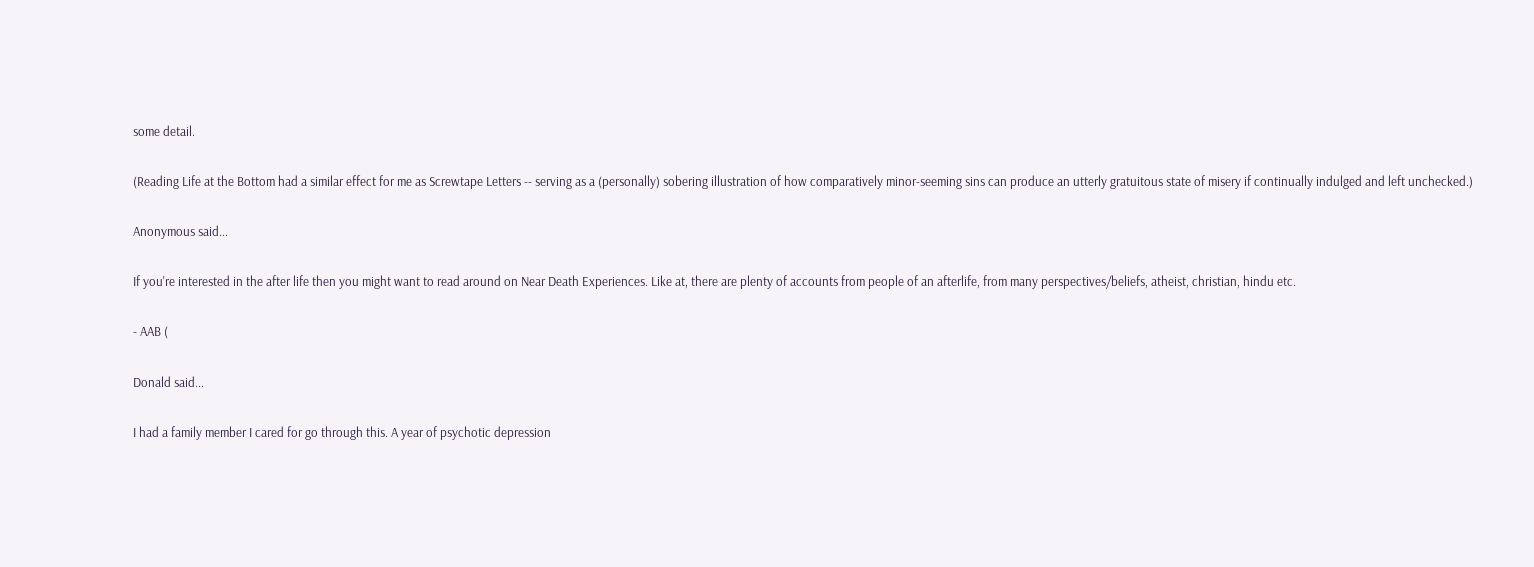some detail.

(Reading Life at the Bottom had a similar effect for me as Screwtape Letters -- serving as a (personally) sobering illustration of how comparatively minor-seeming sins can produce an utterly gratuitous state of misery if continually indulged and left unchecked.)

Anonymous said...

If you're interested in the after life then you might want to read around on Near Death Experiences. Like at, there are plenty of accounts from people of an afterlife, from many perspectives/beliefs, atheist, christian, hindu etc.

- AAB (

Donald said...

I had a family member I cared for go through this. A year of psychotic depression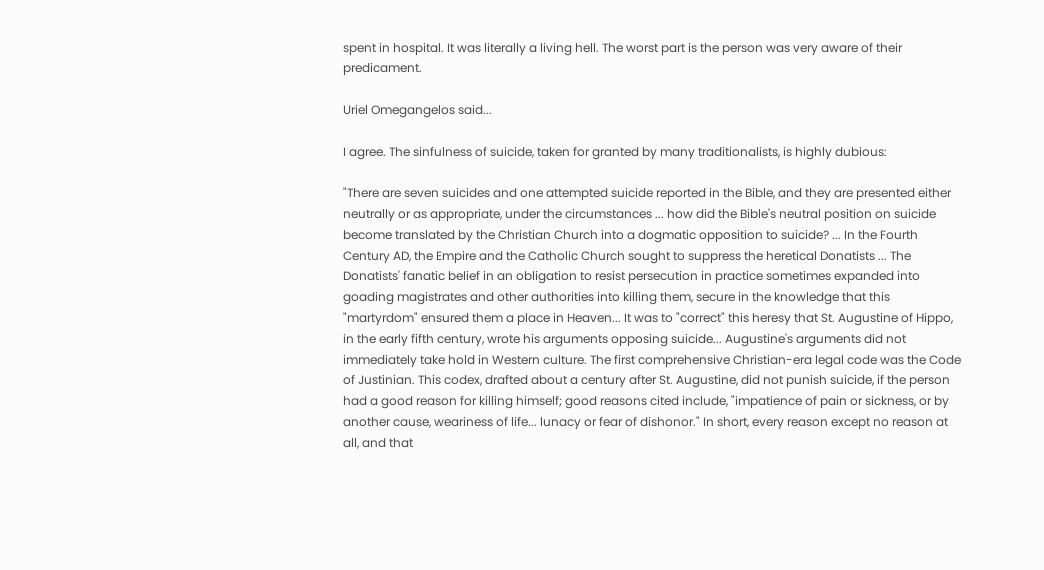spent in hospital. It was literally a living hell. The worst part is the person was very aware of their predicament.

Uriel Omegangelos said...

I agree. The sinfulness of suicide, taken for granted by many traditionalists, is highly dubious:

"There are seven suicides and one attempted suicide reported in the Bible, and they are presented either neutrally or as appropriate, under the circumstances ... how did the Bible's neutral position on suicide become translated by the Christian Church into a dogmatic opposition to suicide? ... In the Fourth Century AD, the Empire and the Catholic Church sought to suppress the heretical Donatists ... The Donatists' fanatic belief in an obligation to resist persecution in practice sometimes expanded into goading magistrates and other authorities into killing them, secure in the knowledge that this "martyrdom" ensured them a place in Heaven... It was to "correct" this heresy that St. Augustine of Hippo, in the early fifth century, wrote his arguments opposing suicide... Augustine's arguments did not immediately take hold in Western culture. The first comprehensive Christian-era legal code was the Code of Justinian. This codex, drafted about a century after St. Augustine, did not punish suicide, if the person had a good reason for killing himself; good reasons cited include, "impatience of pain or sickness, or by another cause, weariness of life... lunacy or fear of dishonor." In short, every reason except no reason at all, and that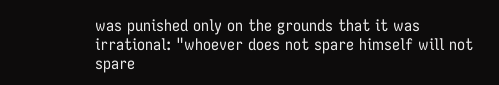was punished only on the grounds that it was irrational: "whoever does not spare himself will not spare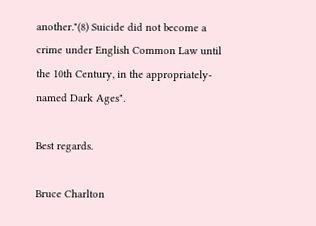another."(8) Suicide did not become a crime under English Common Law until the 10th Century, in the appropriately-named Dark Ages".

Best regards.

Bruce Charlton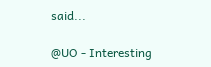said...

@UO - Interesting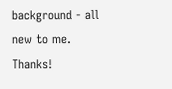background - all new to me. Thanks!